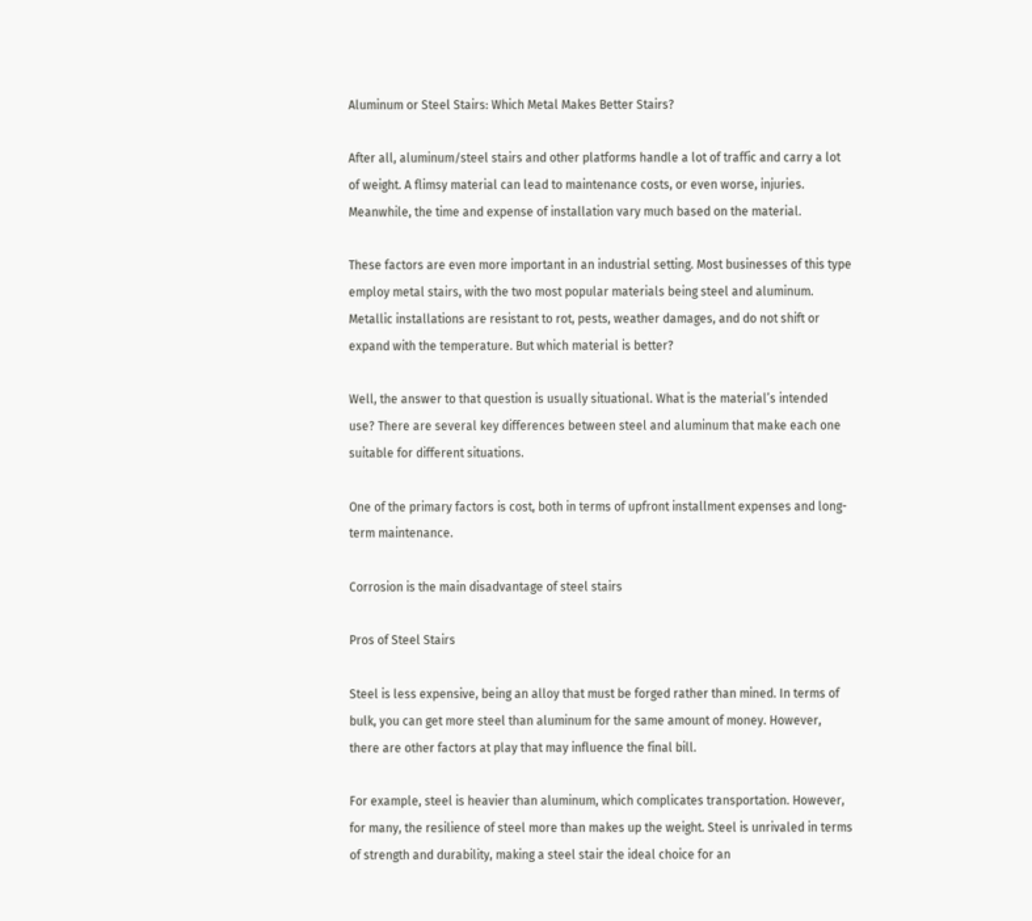Aluminum or Steel Stairs: Which Metal Makes Better Stairs?

After all, aluminum/steel stairs and other platforms handle a lot of traffic and carry a lot of weight. A flimsy material can lead to maintenance costs, or even worse, injuries. Meanwhile, the time and expense of installation vary much based on the material.

These factors are even more important in an industrial setting. Most businesses of this type employ metal stairs, with the two most popular materials being steel and aluminum. Metallic installations are resistant to rot, pests, weather damages, and do not shift or expand with the temperature. But which material is better?

Well, the answer to that question is usually situational. What is the material’s intended use? There are several key differences between steel and aluminum that make each one suitable for different situations.

One of the primary factors is cost, both in terms of upfront installment expenses and long-term maintenance.

Corrosion is the main disadvantage of steel stairs

Pros of Steel Stairs

Steel is less expensive, being an alloy that must be forged rather than mined. In terms of bulk, you can get more steel than aluminum for the same amount of money. However, there are other factors at play that may influence the final bill.

For example, steel is heavier than aluminum, which complicates transportation. However, for many, the resilience of steel more than makes up the weight. Steel is unrivaled in terms of strength and durability, making a steel stair the ideal choice for an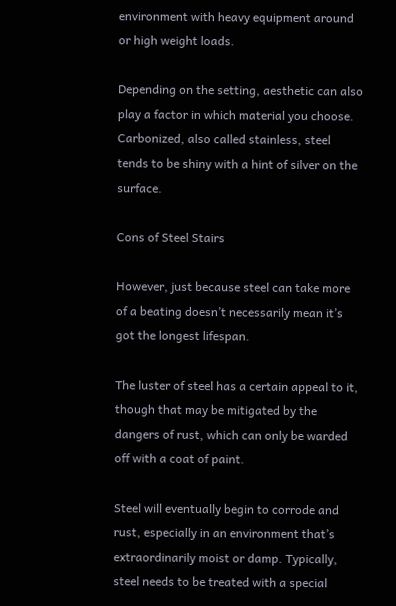environment with heavy equipment around or high weight loads.

Depending on the setting, aesthetic can also play a factor in which material you choose. Carbonized, also called stainless, steel tends to be shiny with a hint of silver on the surface.

Cons of Steel Stairs

However, just because steel can take more of a beating doesn’t necessarily mean it’s got the longest lifespan.

The luster of steel has a certain appeal to it, though that may be mitigated by the dangers of rust, which can only be warded off with a coat of paint.

Steel will eventually begin to corrode and rust, especially in an environment that’s extraordinarily moist or damp. Typically, steel needs to be treated with a special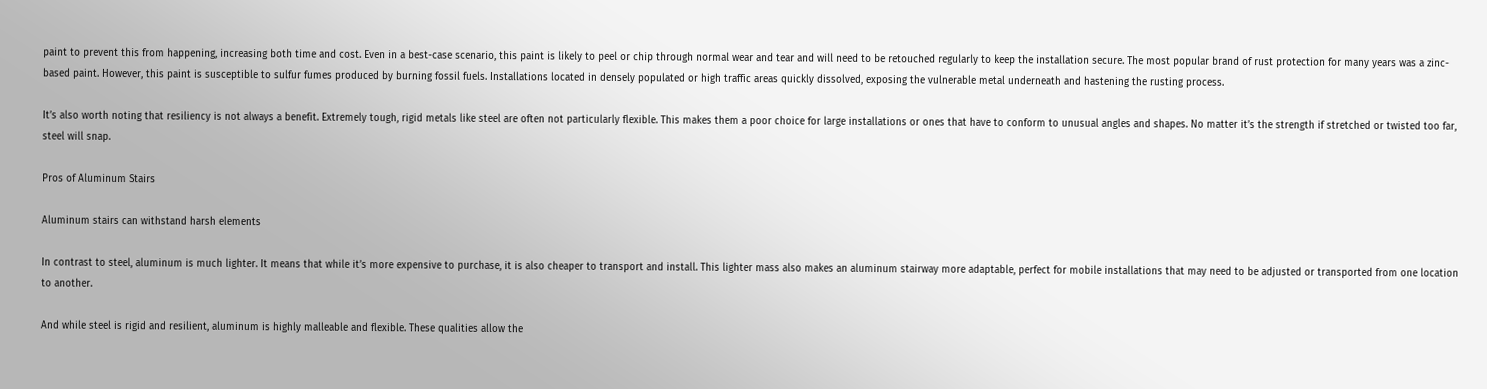paint to prevent this from happening, increasing both time and cost. Even in a best-case scenario, this paint is likely to peel or chip through normal wear and tear and will need to be retouched regularly to keep the installation secure. The most popular brand of rust protection for many years was a zinc-based paint. However, this paint is susceptible to sulfur fumes produced by burning fossil fuels. Installations located in densely populated or high traffic areas quickly dissolved, exposing the vulnerable metal underneath and hastening the rusting process.

It’s also worth noting that resiliency is not always a benefit. Extremely tough, rigid metals like steel are often not particularly flexible. This makes them a poor choice for large installations or ones that have to conform to unusual angles and shapes. No matter it’s the strength if stretched or twisted too far, steel will snap.

Pros of Aluminum Stairs

Aluminum stairs can withstand harsh elements

In contrast to steel, aluminum is much lighter. It means that while it’s more expensive to purchase, it is also cheaper to transport and install. This lighter mass also makes an aluminum stairway more adaptable, perfect for mobile installations that may need to be adjusted or transported from one location to another.

And while steel is rigid and resilient, aluminum is highly malleable and flexible. These qualities allow the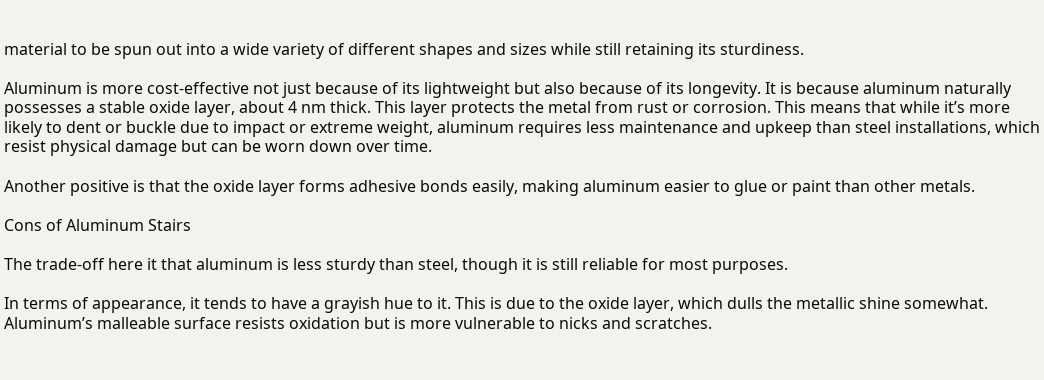material to be spun out into a wide variety of different shapes and sizes while still retaining its sturdiness.

Aluminum is more cost-effective not just because of its lightweight but also because of its longevity. It is because aluminum naturally possesses a stable oxide layer, about 4 nm thick. This layer protects the metal from rust or corrosion. This means that while it’s more likely to dent or buckle due to impact or extreme weight, aluminum requires less maintenance and upkeep than steel installations, which resist physical damage but can be worn down over time.

Another positive is that the oxide layer forms adhesive bonds easily, making aluminum easier to glue or paint than other metals.

Cons of Aluminum Stairs

The trade-off here it that aluminum is less sturdy than steel, though it is still reliable for most purposes.

In terms of appearance, it tends to have a grayish hue to it. This is due to the oxide layer, which dulls the metallic shine somewhat. Aluminum’s malleable surface resists oxidation but is more vulnerable to nicks and scratches.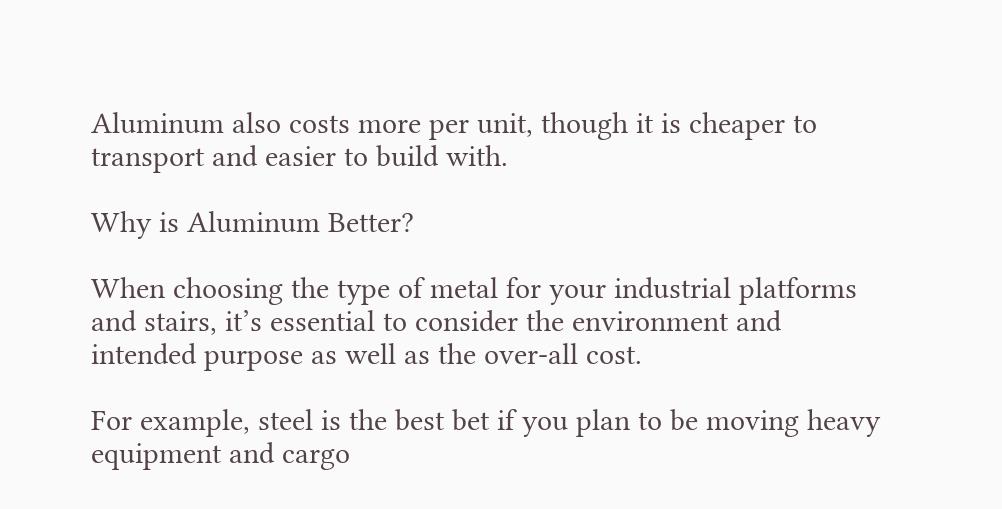Aluminum also costs more per unit, though it is cheaper to transport and easier to build with.

Why is Aluminum Better?

When choosing the type of metal for your industrial platforms and stairs, it’s essential to consider the environment and intended purpose as well as the over-all cost.

For example, steel is the best bet if you plan to be moving heavy equipment and cargo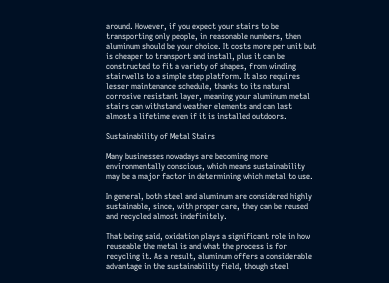around. However, if you expect your stairs to be transporting only people, in reasonable numbers, then aluminum should be your choice. It costs more per unit but is cheaper to transport and install, plus it can be constructed to fit a variety of shapes, from winding stairwells to a simple step platform. It also requires lesser maintenance schedule, thanks to its natural corrosive resistant layer, meaning your aluminum metal stairs can withstand weather elements and can last almost a lifetime even if it is installed outdoors.

Sustainability of Metal Stairs

Many businesses nowadays are becoming more environmentally conscious, which means sustainability may be a major factor in determining which metal to use.

In general, both steel and aluminum are considered highly sustainable, since, with proper care, they can be reused and recycled almost indefinitely.

That being said, oxidation plays a significant role in how reuseable the metal is and what the process is for recycling it. As a result, aluminum offers a considerable advantage in the sustainability field, though steel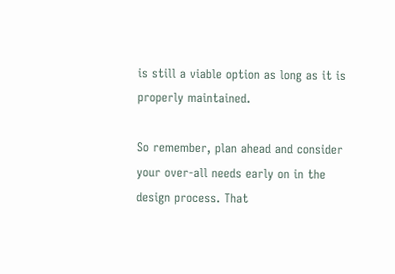is still a viable option as long as it is properly maintained.

So remember, plan ahead and consider your over-all needs early on in the design process. That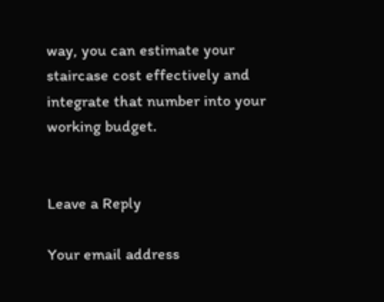way, you can estimate your staircase cost effectively and integrate that number into your working budget.


Leave a Reply

Your email address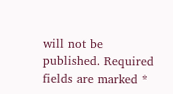will not be published. Required fields are marked *